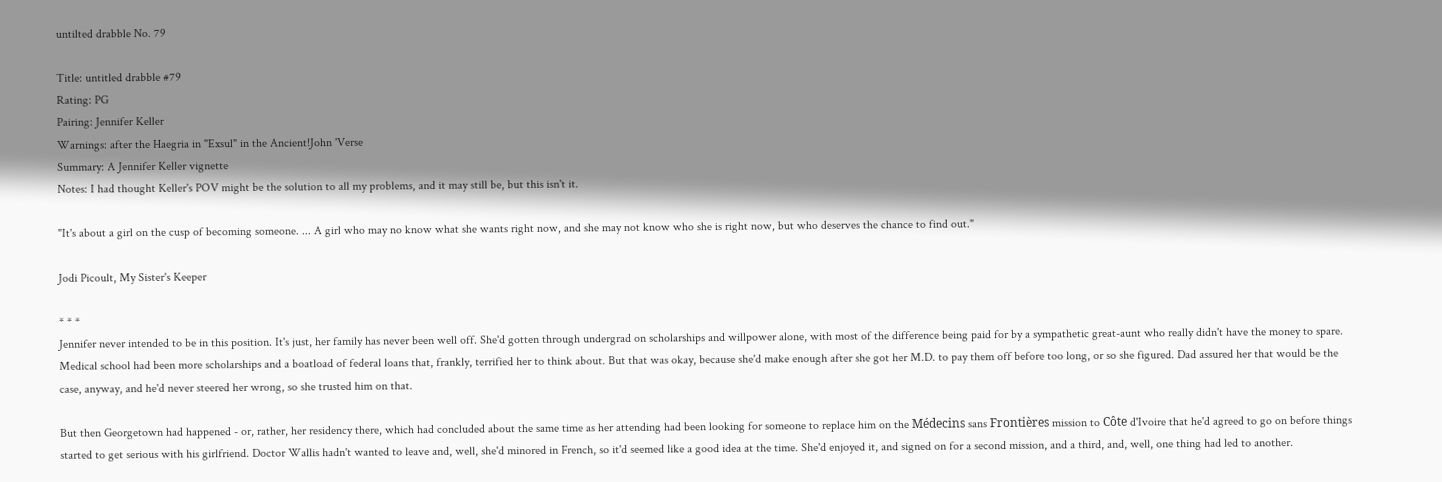untilted drabble No. 79

Title: untitled drabble #79
Rating: PG
Pairing: Jennifer Keller
Warnings: after the Haegria in "Exsul" in the Ancient!John 'Verse
Summary: A Jennifer Keller vignette
Notes: I had thought Keller's POV might be the solution to all my problems, and it may still be, but this isn't it.

"It's about a girl on the cusp of becoming someone. ... A girl who may no know what she wants right now, and she may not know who she is right now, but who deserves the chance to find out."

Jodi Picoult, My Sister's Keeper

* * *
Jennifer never intended to be in this position. It's just, her family has never been well off. She'd gotten through undergrad on scholarships and willpower alone, with most of the difference being paid for by a sympathetic great-aunt who really didn't have the money to spare. Medical school had been more scholarships and a boatload of federal loans that, frankly, terrified her to think about. But that was okay, because she'd make enough after she got her M.D. to pay them off before too long, or so she figured. Dad assured her that would be the case, anyway, and he'd never steered her wrong, so she trusted him on that.

But then Georgetown had happened - or, rather, her residency there, which had concluded about the same time as her attending had been looking for someone to replace him on the Médecins sans Frontières mission to Côte d'Ivoire that he'd agreed to go on before things started to get serious with his girlfriend. Doctor Wallis hadn't wanted to leave and, well, she'd minored in French, so it'd seemed like a good idea at the time. She'd enjoyed it, and signed on for a second mission, and a third, and, well, one thing had led to another.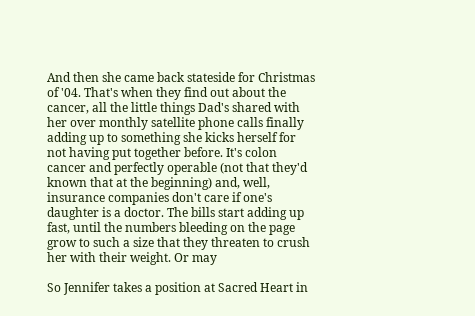And then she came back stateside for Christmas of '04. That's when they find out about the cancer, all the little things Dad's shared with her over monthly satellite phone calls finally adding up to something she kicks herself for not having put together before. It's colon cancer and perfectly operable (not that they'd known that at the beginning) and, well, insurance companies don't care if one's daughter is a doctor. The bills start adding up fast, until the numbers bleeding on the page grow to such a size that they threaten to crush her with their weight. Or may

So Jennifer takes a position at Sacred Heart in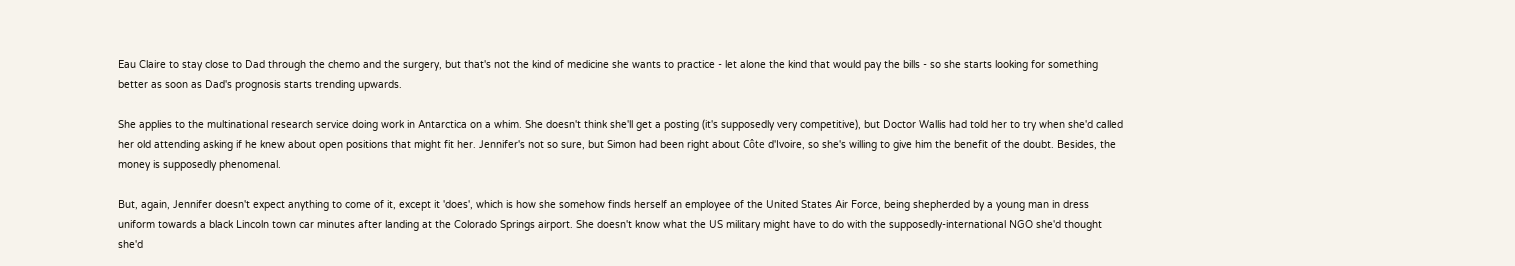Eau Claire to stay close to Dad through the chemo and the surgery, but that's not the kind of medicine she wants to practice - let alone the kind that would pay the bills - so she starts looking for something better as soon as Dad's prognosis starts trending upwards.

She applies to the multinational research service doing work in Antarctica on a whim. She doesn't think she'll get a posting (it's supposedly very competitive), but Doctor Wallis had told her to try when she'd called her old attending asking if he knew about open positions that might fit her. Jennifer's not so sure, but Simon had been right about Côte d'Ivoire, so she's willing to give him the benefit of the doubt. Besides, the money is supposedly phenomenal.

But, again, Jennifer doesn't expect anything to come of it, except it 'does', which is how she somehow finds herself an employee of the United States Air Force, being shepherded by a young man in dress uniform towards a black Lincoln town car minutes after landing at the Colorado Springs airport. She doesn't know what the US military might have to do with the supposedly-international NGO she'd thought she'd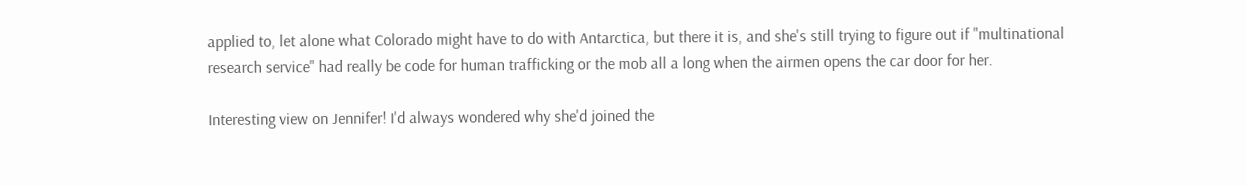applied to, let alone what Colorado might have to do with Antarctica, but there it is, and she's still trying to figure out if "multinational research service" had really be code for human trafficking or the mob all a long when the airmen opens the car door for her.

Interesting view on Jennifer! I'd always wondered why she'd joined the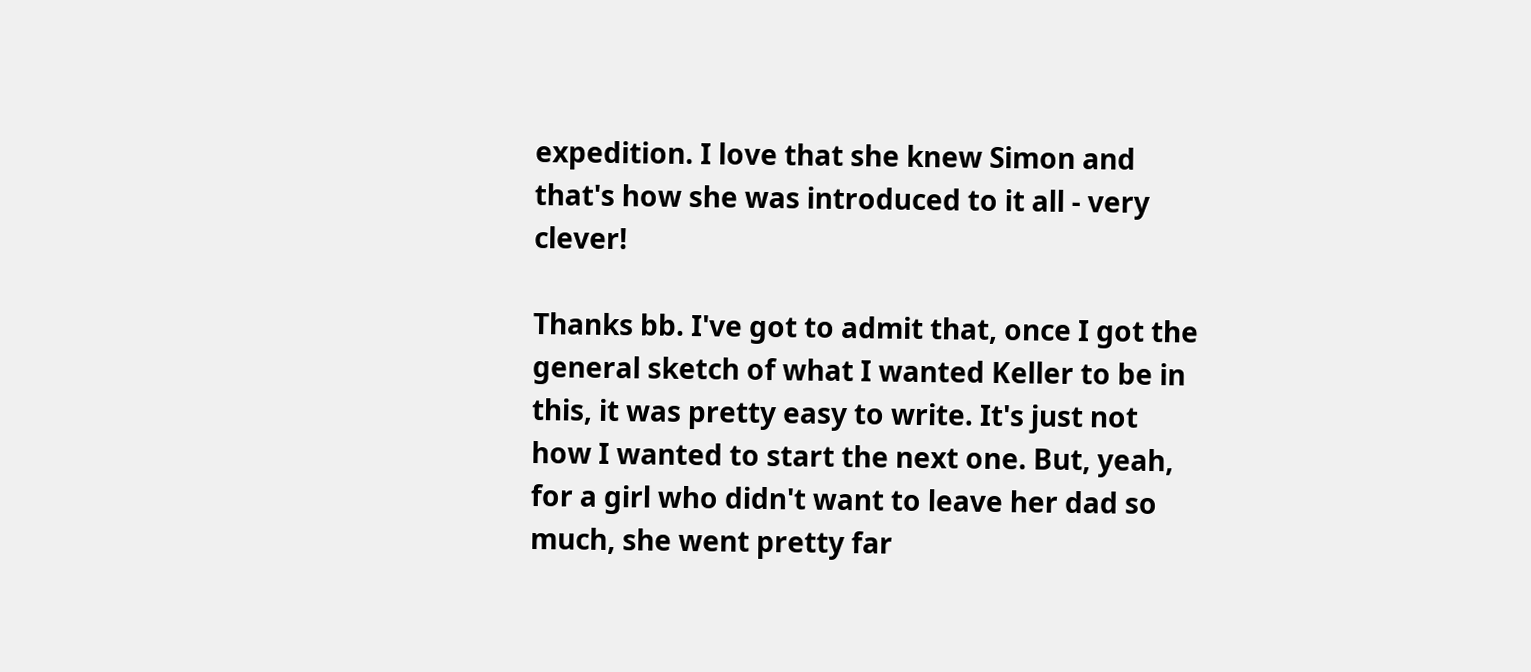expedition. I love that she knew Simon and that's how she was introduced to it all - very clever!

Thanks bb. I've got to admit that, once I got the general sketch of what I wanted Keller to be in this, it was pretty easy to write. It's just not how I wanted to start the next one. But, yeah, for a girl who didn't want to leave her dad so much, she went pretty far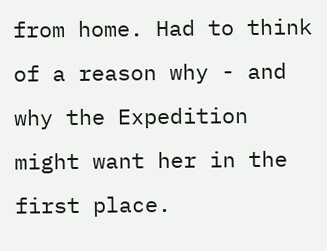from home. Had to think of a reason why - and why the Expedition might want her in the first place.